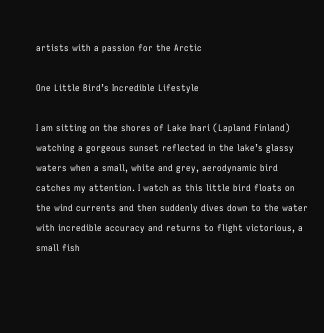artists with a passion for the Arctic

One Little Bird’s Incredible Lifestyle

I am sitting on the shores of Lake Inari (Lapland Finland) watching a gorgeous sunset reflected in the lake’s glassy waters when a small, white and grey, aerodynamic bird catches my attention. I watch as this little bird floats on the wind currents and then suddenly dives down to the water with incredible accuracy and returns to flight victorious, a small fish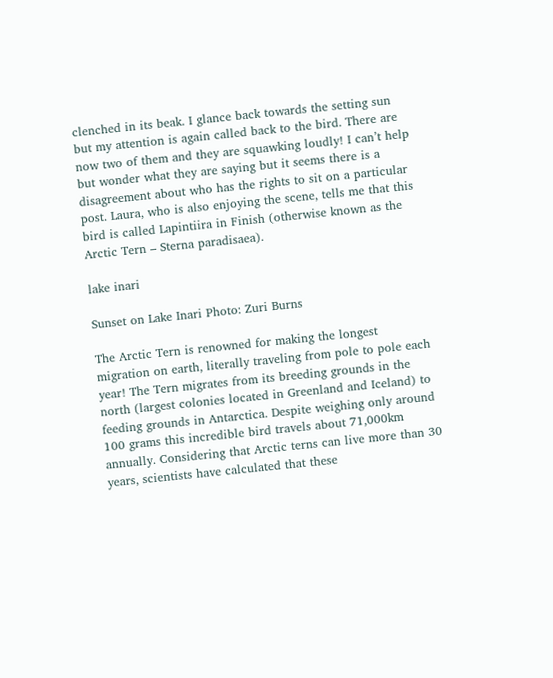clenched in its beak. I glance back towards the setting sun but my attention is again called back to the bird. There are now two of them and they are squawking loudly! I can’t help but wonder what they are saying but it seems there is a disagreement about who has the rights to sit on a particular post. Laura, who is also enjoying the scene, tells me that this bird is called Lapintiira in Finish (otherwise known as the Arctic Tern – Sterna paradisaea).

lake inari

Sunset on Lake Inari Photo: Zuri Burns

The Arctic Tern is renowned for making the longest migration on earth, literally traveling from pole to pole each year! The Tern migrates from its breeding grounds in the north (largest colonies located in Greenland and Iceland) to feeding grounds in Antarctica. Despite weighing only around 100 grams this incredible bird travels about 71,000km annually. Considering that Arctic terns can live more than 30 years, scientists have calculated that these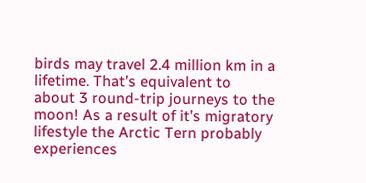birds may travel 2.4 million km in a lifetime. That’s equivalent to about 3 round-trip journeys to the moon! As a result of it’s migratory lifestyle the Arctic Tern probably experiences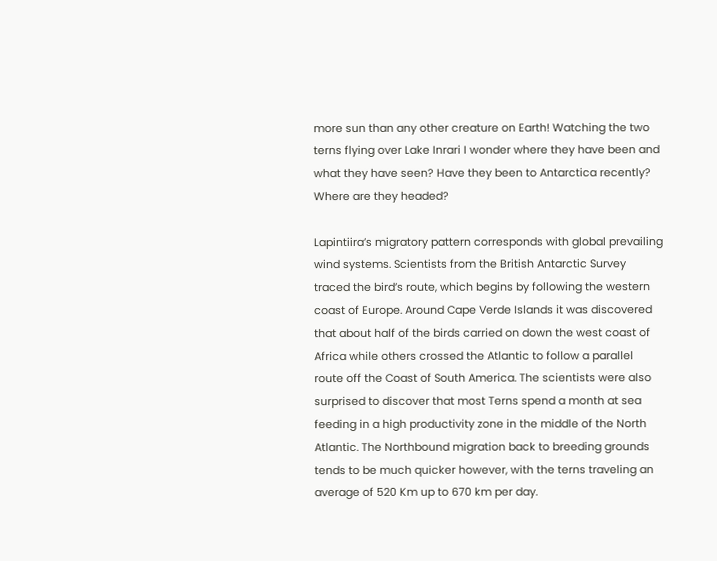more sun than any other creature on Earth! Watching the two terns flying over Lake Inrari I wonder where they have been and what they have seen? Have they been to Antarctica recently? Where are they headed?

Lapintiira’s migratory pattern corresponds with global prevailing wind systems. Scientists from the British Antarctic Survey traced the bird’s route, which begins by following the western coast of Europe. Around Cape Verde Islands it was discovered that about half of the birds carried on down the west coast of Africa while others crossed the Atlantic to follow a parallel route off the Coast of South America. The scientists were also surprised to discover that most Terns spend a month at sea feeding in a high productivity zone in the middle of the North Atlantic. The Northbound migration back to breeding grounds tends to be much quicker however, with the terns traveling an average of 520 Km up to 670 km per day.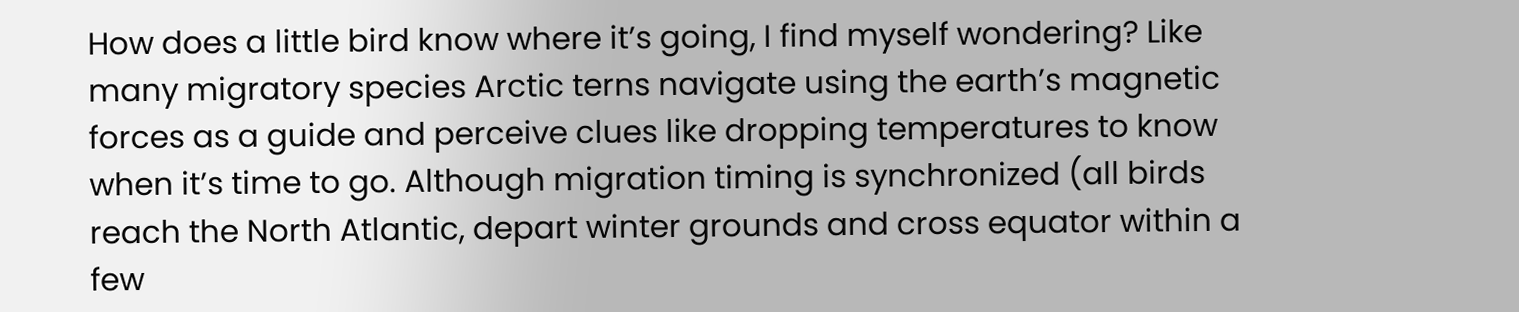How does a little bird know where it’s going, I find myself wondering? Like many migratory species Arctic terns navigate using the earth’s magnetic forces as a guide and perceive clues like dropping temperatures to know when it’s time to go. Although migration timing is synchronized (all birds reach the North Atlantic, depart winter grounds and cross equator within a few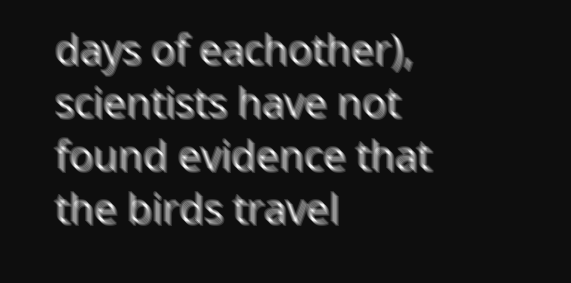days of eachother), scientists have not found evidence that the birds travel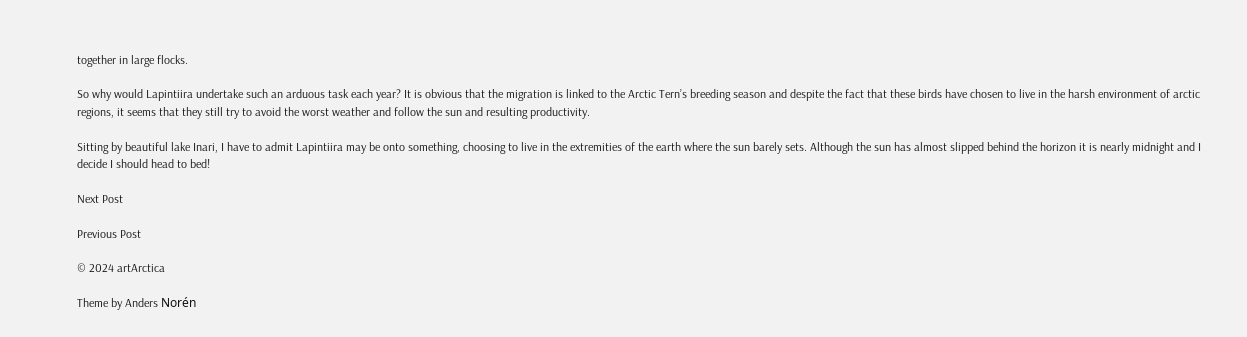together in large flocks.

So why would Lapintiira undertake such an arduous task each year? It is obvious that the migration is linked to the Arctic Tern’s breeding season and despite the fact that these birds have chosen to live in the harsh environment of arctic regions, it seems that they still try to avoid the worst weather and follow the sun and resulting productivity.

Sitting by beautiful lake Inari, I have to admit Lapintiira may be onto something, choosing to live in the extremities of the earth where the sun barely sets. Although the sun has almost slipped behind the horizon it is nearly midnight and I decide I should head to bed!

Next Post

Previous Post

© 2024 artArctica

Theme by Anders Norén